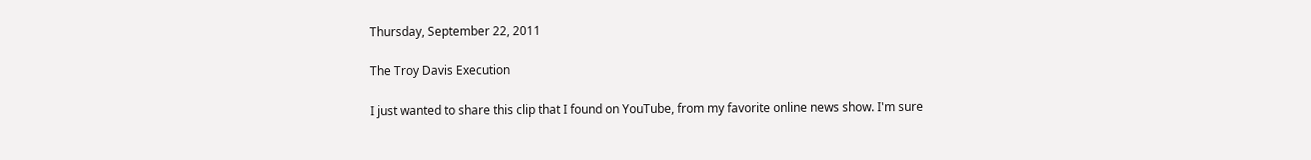Thursday, September 22, 2011

The Troy Davis Execution

I just wanted to share this clip that I found on YouTube, from my favorite online news show. I'm sure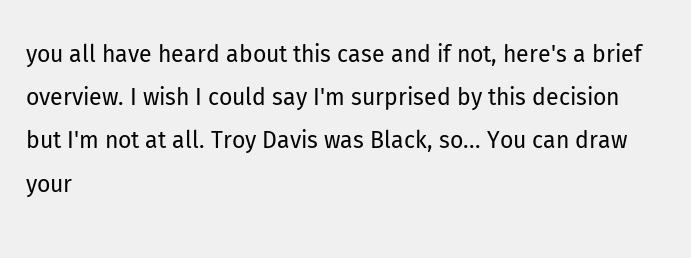you all have heard about this case and if not, here's a brief overview. I wish I could say I'm surprised by this decision but I'm not at all. Troy Davis was Black, so... You can draw your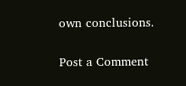own conclusions.


Post a Comment